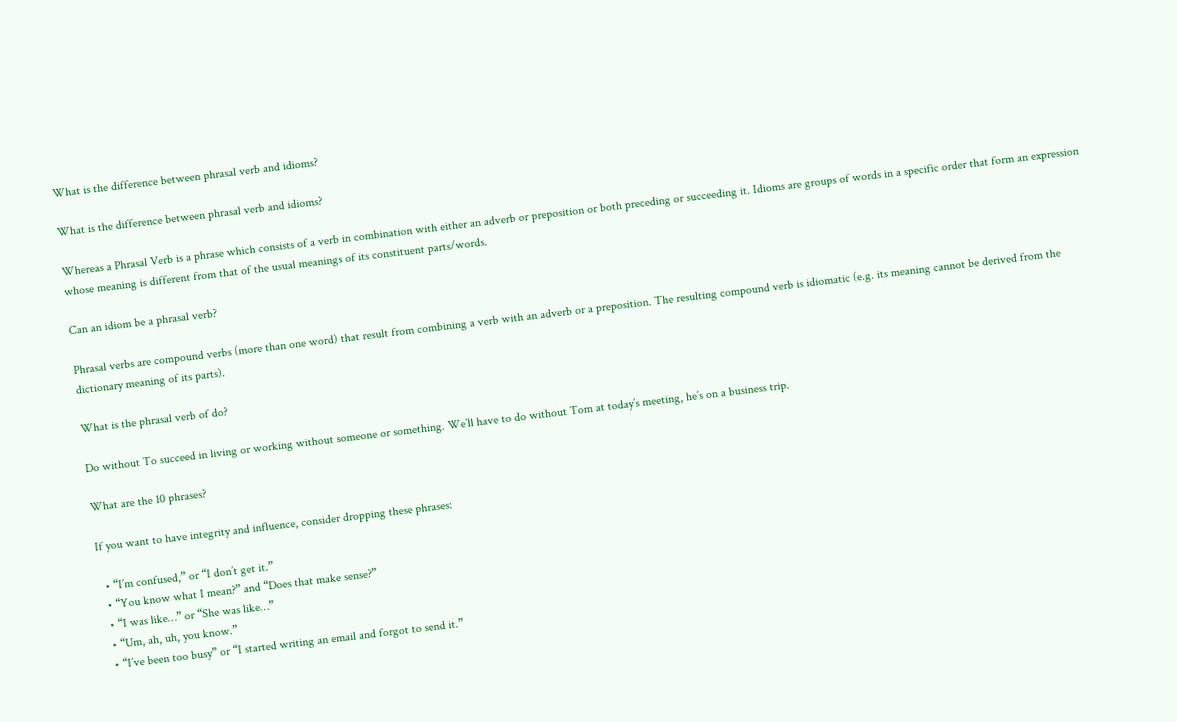What is the difference between phrasal verb and idioms?

What is the difference between phrasal verb and idioms?

Whereas a Phrasal Verb is a phrase which consists of a verb in combination with either an adverb or preposition or both preceding or succeeding it. Idioms are groups of words in a specific order that form an expression whose meaning is different from that of the usual meanings of its constituent parts/words.

Can an idiom be a phrasal verb?

Phrasal verbs are compound verbs (more than one word) that result from combining a verb with an adverb or a preposition. The resulting compound verb is idiomatic (e.g. its meaning cannot be derived from the dictionary meaning of its parts).

What is the phrasal verb of do?

Do without To succeed in living or working without someone or something. We’ll have to do without Tom at today’s meeting, he’s on a business trip.

What are the 10 phrases?

If you want to have integrity and influence, consider dropping these phrases:

  • “I’m confused,” or “I don’t get it.”
  • “You know what I mean?” and “Does that make sense?”
  • “I was like…” or “She was like…”
  • “Um, ah, uh, you know.”
  • “I’ve been too busy” or “I started writing an email and forgot to send it.”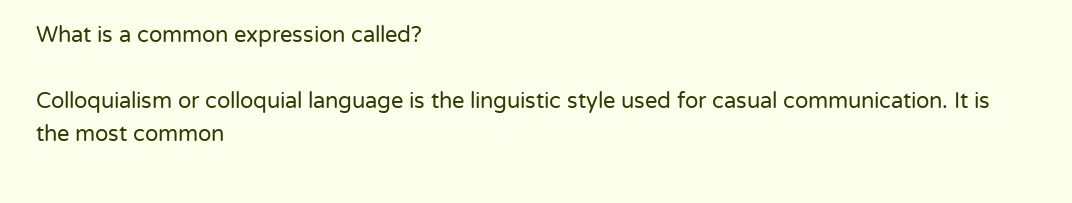What is a common expression called?

Colloquialism or colloquial language is the linguistic style used for casual communication. It is the most common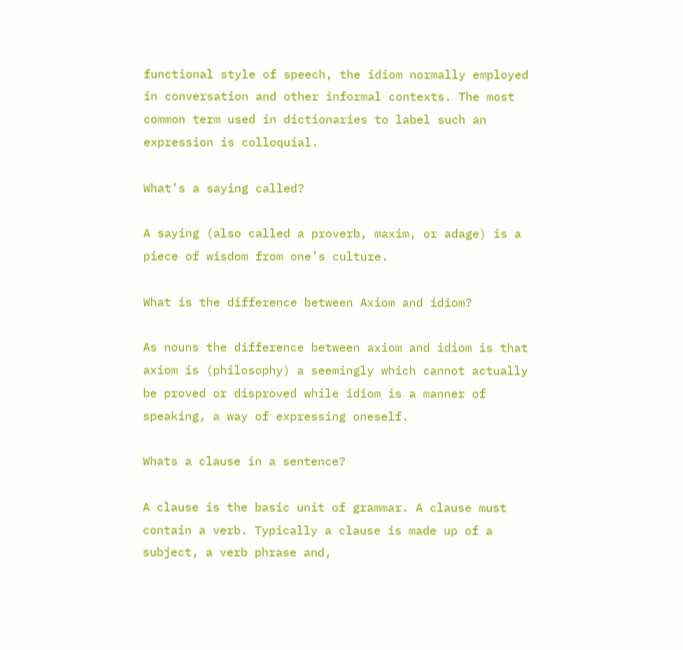functional style of speech, the idiom normally employed in conversation and other informal contexts. The most common term used in dictionaries to label such an expression is colloquial.

What’s a saying called?

A saying (also called a proverb, maxim, or adage) is a piece of wisdom from one’s culture.

What is the difference between Axiom and idiom?

As nouns the difference between axiom and idiom is that axiom is (philosophy) a seemingly which cannot actually be proved or disproved while idiom is a manner of speaking, a way of expressing oneself.

Whats a clause in a sentence?

A clause is the basic unit of grammar. A clause must contain a verb. Typically a clause is made up of a subject, a verb phrase and,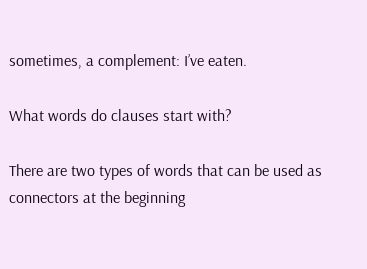sometimes, a complement: I’ve eaten.

What words do clauses start with?

There are two types of words that can be used as connectors at the beginning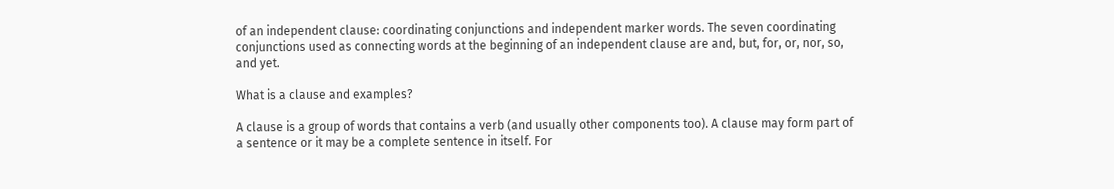of an independent clause: coordinating conjunctions and independent marker words. The seven coordinating conjunctions used as connecting words at the beginning of an independent clause are and, but, for, or, nor, so, and yet.

What is a clause and examples?

A clause is a group of words that contains a verb (and usually other components too). A clause may form part of a sentence or it may be a complete sentence in itself. For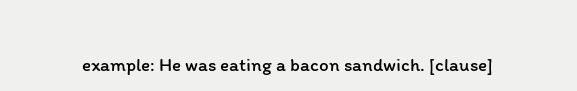example: He was eating a bacon sandwich. [clause]